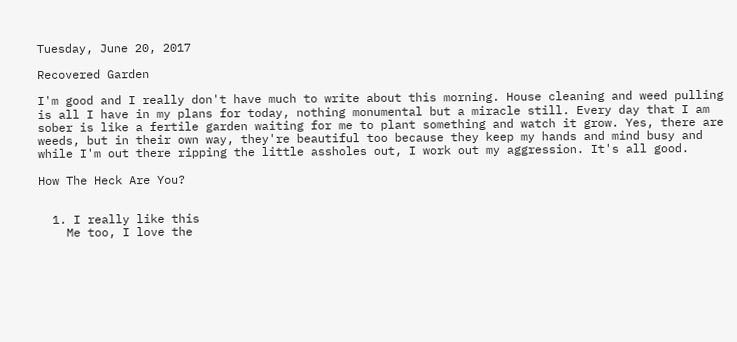Tuesday, June 20, 2017

Recovered Garden

I'm good and I really don't have much to write about this morning. House cleaning and weed pulling is all I have in my plans for today, nothing monumental but a miracle still. Every day that I am sober is like a fertile garden waiting for me to plant something and watch it grow. Yes, there are weeds, but in their own way, they're beautiful too because they keep my hands and mind busy and while I'm out there ripping the little assholes out, I work out my aggression. It's all good.

How The Heck Are You?


  1. I really like this
    Me too, I love the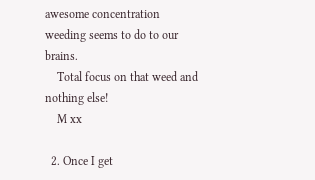awesome concentration weeding seems to do to our brains.
    Total focus on that weed and nothing else!
    M xx

  2. Once I get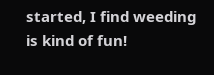started, I find weeding is kind of fun!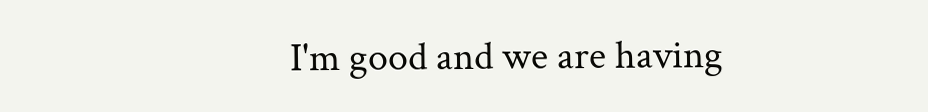I'm good and we are having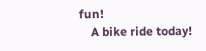fun!
    A bike ride today!